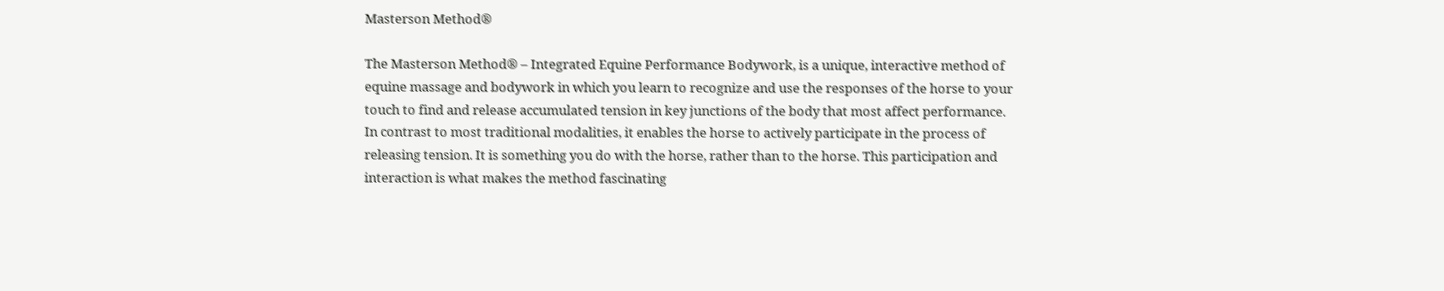Masterson Method®

The Masterson Method® – Integrated Equine Performance Bodywork, is a unique, interactive method of equine massage and bodywork in which you learn to recognize and use the responses of the horse to your touch to find and release accumulated tension in key junctions of the body that most affect performance. In contrast to most traditional modalities, it enables the horse to actively participate in the process of releasing tension. It is something you do with the horse, rather than to the horse. This participation and interaction is what makes the method fascinating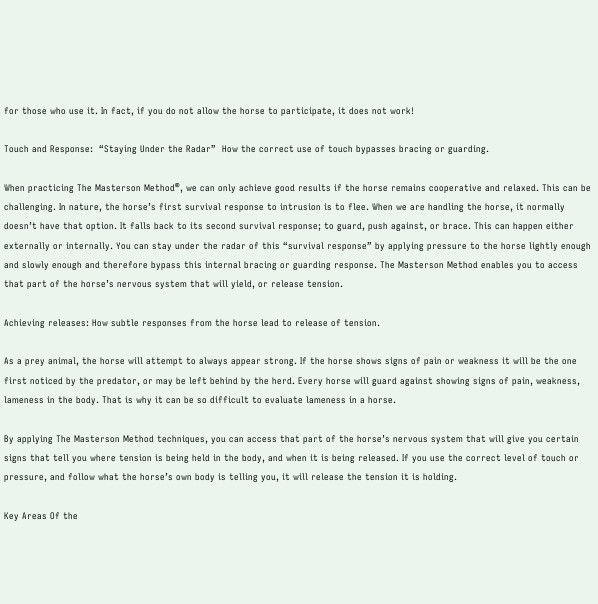for those who use it. In fact, if you do not allow the horse to participate, it does not work!

Touch and Response:  “Staying Under the Radar”  How the correct use of touch bypasses bracing or guarding.

When practicing The Masterson Method®, we can only achieve good results if the horse remains cooperative and relaxed. This can be challenging. In nature, the horse’s first survival response to intrusion is to flee. When we are handling the horse, it normally doesn’t have that option. It falls back to its second survival response; to guard, push against, or brace. This can happen either externally or internally. You can stay under the radar of this “survival response” by applying pressure to the horse lightly enough and slowly enough and therefore bypass this internal bracing or guarding response. The Masterson Method enables you to access that part of the horse’s nervous system that will yield, or release tension.

Achieving releases: How subtle responses from the horse lead to release of tension.

As a prey animal, the horse will attempt to always appear strong. If the horse shows signs of pain or weakness it will be the one first noticed by the predator, or may be left behind by the herd. Every horse will guard against showing signs of pain, weakness, lameness in the body. That is why it can be so difficult to evaluate lameness in a horse.

By applying The Masterson Method techniques, you can access that part of the horse’s nervous system that will give you certain signs that tell you where tension is being held in the body, and when it is being released. If you use the correct level of touch or pressure, and follow what the horse’s own body is telling you, it will release the tension it is holding.

Key Areas Of the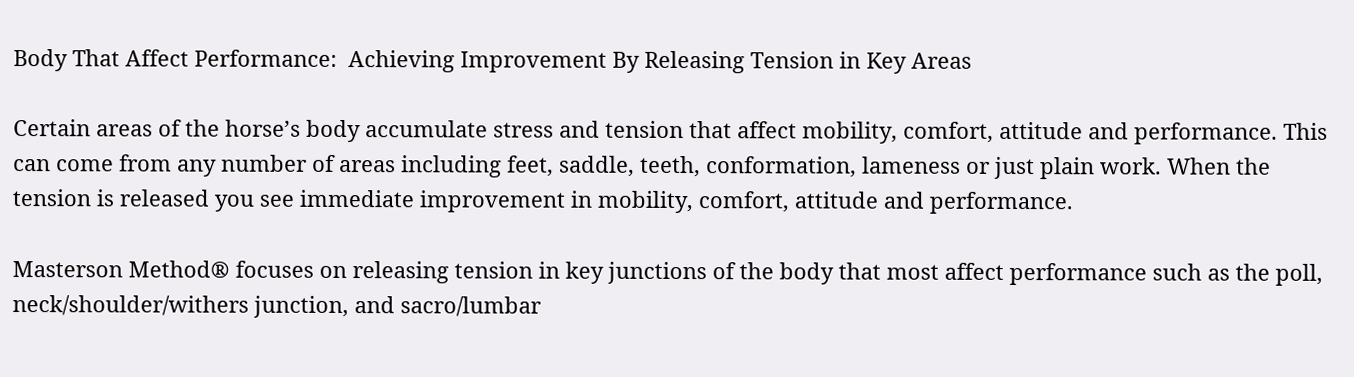Body That Affect Performance:  Achieving Improvement By Releasing Tension in Key Areas

Certain areas of the horse’s body accumulate stress and tension that affect mobility, comfort, attitude and performance. This can come from any number of areas including feet, saddle, teeth, conformation, lameness or just plain work. When the tension is released you see immediate improvement in mobility, comfort, attitude and performance.

Masterson Method® focuses on releasing tension in key junctions of the body that most affect performance such as the poll, neck/shoulder/withers junction, and sacro/lumbar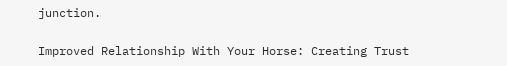junction.

Improved Relationship With Your Horse: Creating Trust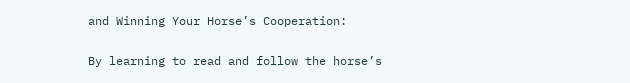and Winning Your Horse’s Cooperation:

By learning to read and follow the horse’s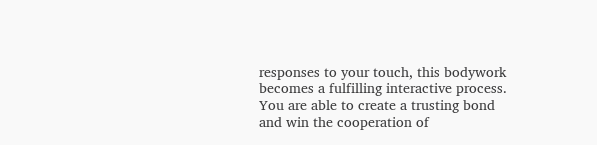responses to your touch, this bodywork becomes a fulfilling interactive process. You are able to create a trusting bond and win the cooperation of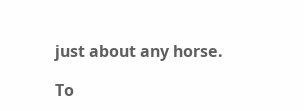just about any horse.

To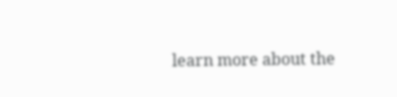learn more about the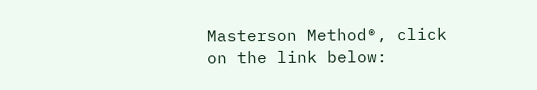Masterson Method®, click on the link below: